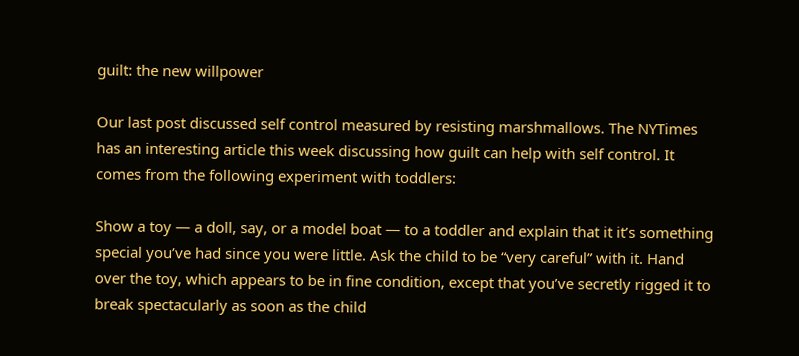guilt: the new willpower

Our last post discussed self control measured by resisting marshmallows. The NYTimes has an interesting article this week discussing how guilt can help with self control. It comes from the following experiment with toddlers:

Show a toy — a doll, say, or a model boat — to a toddler and explain that it it’s something special you’ve had since you were little. Ask the child to be “very careful” with it. Hand over the toy, which appears to be in fine condition, except that you’ve secretly rigged it to break spectacularly as soon as the child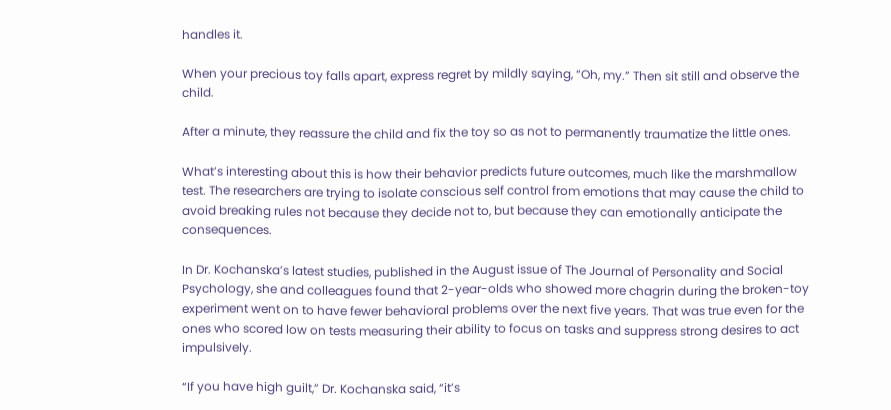handles it.

When your precious toy falls apart, express regret by mildly saying, “Oh, my.” Then sit still and observe the child.

After a minute, they reassure the child and fix the toy so as not to permanently traumatize the little ones.

What’s interesting about this is how their behavior predicts future outcomes, much like the marshmallow test. The researchers are trying to isolate conscious self control from emotions that may cause the child to avoid breaking rules not because they decide not to, but because they can emotionally anticipate the consequences.

In Dr. Kochanska’s latest studies, published in the August issue of The Journal of Personality and Social Psychology, she and colleagues found that 2-year-olds who showed more chagrin during the broken-toy experiment went on to have fewer behavioral problems over the next five years. That was true even for the ones who scored low on tests measuring their ability to focus on tasks and suppress strong desires to act impulsively.

“If you have high guilt,” Dr. Kochanska said, “it’s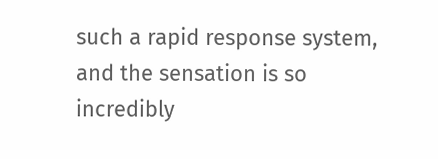such a rapid response system, and the sensation is so incredibly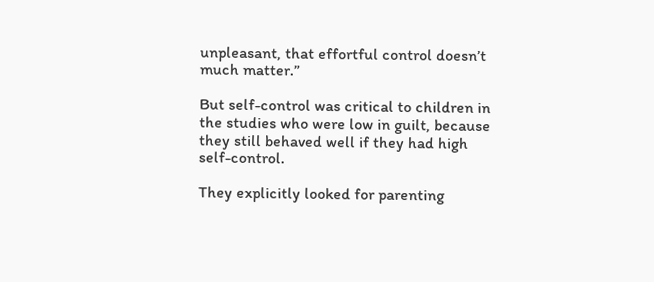unpleasant, that effortful control doesn’t much matter.”

But self-control was critical to children in the studies who were low in guilt, because they still behaved well if they had high self-control.

They explicitly looked for parenting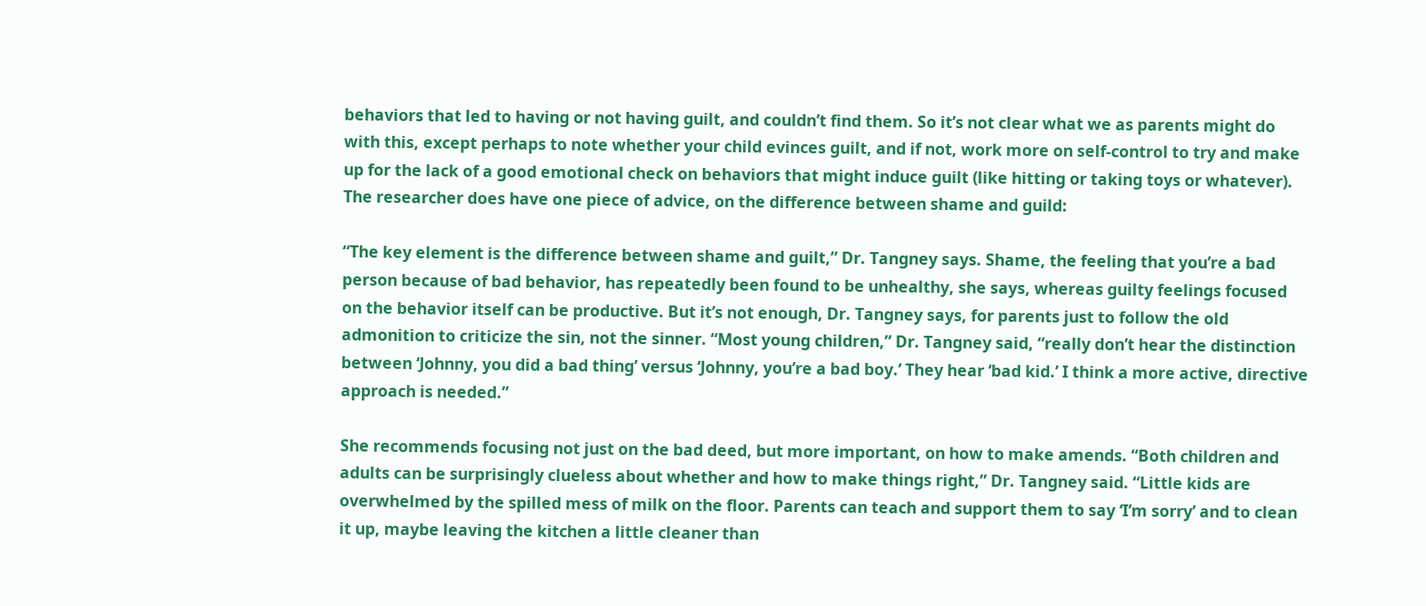behaviors that led to having or not having guilt, and couldn’t find them. So it’s not clear what we as parents might do with this, except perhaps to note whether your child evinces guilt, and if not, work more on self-control to try and make up for the lack of a good emotional check on behaviors that might induce guilt (like hitting or taking toys or whatever). The researcher does have one piece of advice, on the difference between shame and guild:

“The key element is the difference between shame and guilt,” Dr. Tangney says. Shame, the feeling that you’re a bad person because of bad behavior, has repeatedly been found to be unhealthy, she says, whereas guilty feelings focused on the behavior itself can be productive. But it’s not enough, Dr. Tangney says, for parents just to follow the old admonition to criticize the sin, not the sinner. “Most young children,” Dr. Tangney said, “really don’t hear the distinction between ‘Johnny, you did a bad thing’ versus ‘Johnny, you’re a bad boy.’ They hear ‘bad kid.’ I think a more active, directive approach is needed.”

She recommends focusing not just on the bad deed, but more important, on how to make amends. “Both children and adults can be surprisingly clueless about whether and how to make things right,” Dr. Tangney said. “Little kids are overwhelmed by the spilled mess of milk on the floor. Parents can teach and support them to say ‘I’m sorry’ and to clean it up, maybe leaving the kitchen a little cleaner than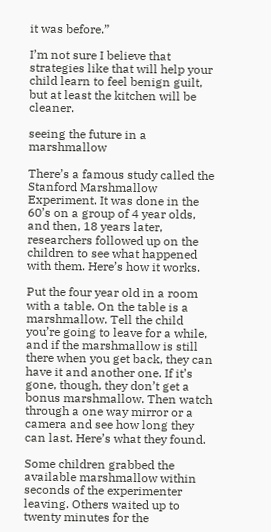it was before.”

I’m not sure I believe that strategies like that will help your child learn to feel benign guilt, but at least the kitchen will be cleaner.

seeing the future in a marshmallow

There’s a famous study called the Stanford Marshmallow Experiment. It was done in the 60’s on a group of 4 year olds, and then, 18 years later, researchers followed up on the children to see what happened with them. Here’s how it works.

Put the four year old in a room with a table. On the table is a marshmallow. Tell the child you’re going to leave for a while, and if the marshmallow is still there when you get back, they can have it and another one. If it’s gone, though, they don’t get a bonus marshmallow. Then watch through a one way mirror or a camera and see how long they can last. Here’s what they found.

Some children grabbed the available marshmallow within seconds of the experimenter leaving. Others waited up to twenty minutes for the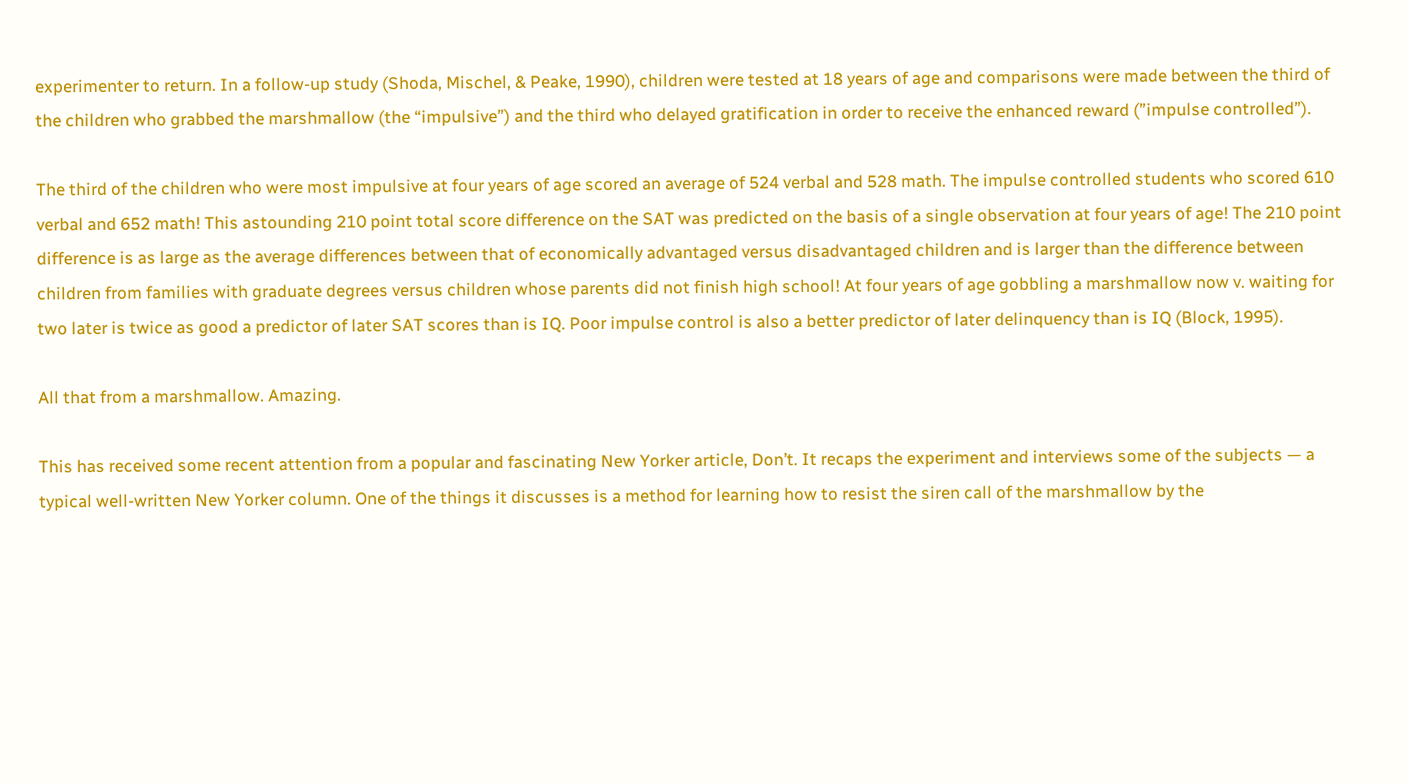experimenter to return. In a follow-up study (Shoda, Mischel, & Peake, 1990), children were tested at 18 years of age and comparisons were made between the third of the children who grabbed the marshmallow (the “impulsive”) and the third who delayed gratification in order to receive the enhanced reward (”impulse controlled”).

The third of the children who were most impulsive at four years of age scored an average of 524 verbal and 528 math. The impulse controlled students who scored 610 verbal and 652 math! This astounding 210 point total score difference on the SAT was predicted on the basis of a single observation at four years of age! The 210 point difference is as large as the average differences between that of economically advantaged versus disadvantaged children and is larger than the difference between children from families with graduate degrees versus children whose parents did not finish high school! At four years of age gobbling a marshmallow now v. waiting for two later is twice as good a predictor of later SAT scores than is IQ. Poor impulse control is also a better predictor of later delinquency than is IQ (Block, 1995).

All that from a marshmallow. Amazing.

This has received some recent attention from a popular and fascinating New Yorker article, Don’t. It recaps the experiment and interviews some of the subjects — a typical well-written New Yorker column. One of the things it discusses is a method for learning how to resist the siren call of the marshmallow by the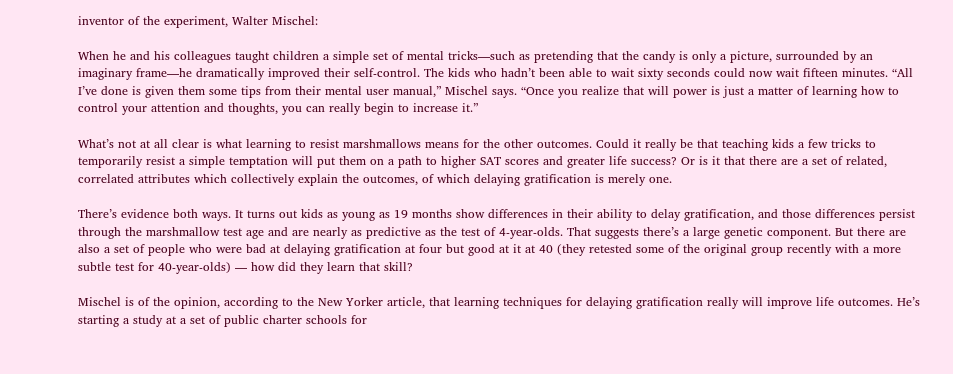inventor of the experiment, Walter Mischel:

When he and his colleagues taught children a simple set of mental tricks—such as pretending that the candy is only a picture, surrounded by an imaginary frame—he dramatically improved their self-control. The kids who hadn’t been able to wait sixty seconds could now wait fifteen minutes. “All I’ve done is given them some tips from their mental user manual,” Mischel says. “Once you realize that will power is just a matter of learning how to control your attention and thoughts, you can really begin to increase it.”

What’s not at all clear is what learning to resist marshmallows means for the other outcomes. Could it really be that teaching kids a few tricks to temporarily resist a simple temptation will put them on a path to higher SAT scores and greater life success? Or is it that there are a set of related, correlated attributes which collectively explain the outcomes, of which delaying gratification is merely one.

There’s evidence both ways. It turns out kids as young as 19 months show differences in their ability to delay gratification, and those differences persist through the marshmallow test age and are nearly as predictive as the test of 4-year-olds. That suggests there’s a large genetic component. But there are also a set of people who were bad at delaying gratification at four but good at it at 40 (they retested some of the original group recently with a more subtle test for 40-year-olds) — how did they learn that skill?

Mischel is of the opinion, according to the New Yorker article, that learning techniques for delaying gratification really will improve life outcomes. He’s starting a study at a set of public charter schools for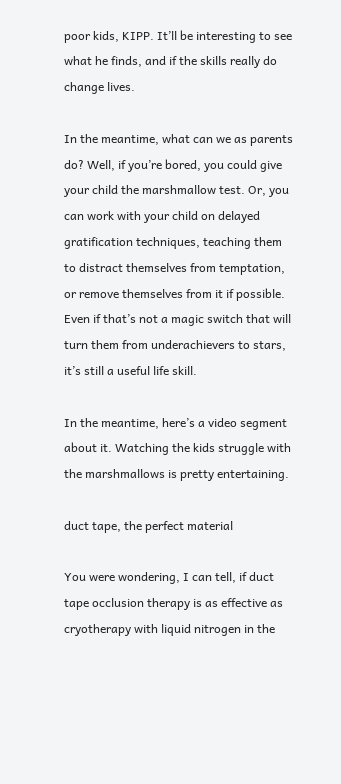poor kids, KIPP. It’ll be interesting to see what he finds, and if the skills really do change lives.

In the meantime, what can we as parents do? Well, if you’re bored, you could give your child the marshmallow test. Or, you can work with your child on delayed gratification techniques, teaching them to distract themselves from temptation, or remove themselves from it if possible. Even if that’s not a magic switch that will turn them from underachievers to stars, it’s still a useful life skill.

In the meantime, here’s a video segment about it. Watching the kids struggle with the marshmallows is pretty entertaining.

duct tape, the perfect material

You were wondering, I can tell, if duct tape occlusion therapy is as effective as cryotherapy with liquid nitrogen in the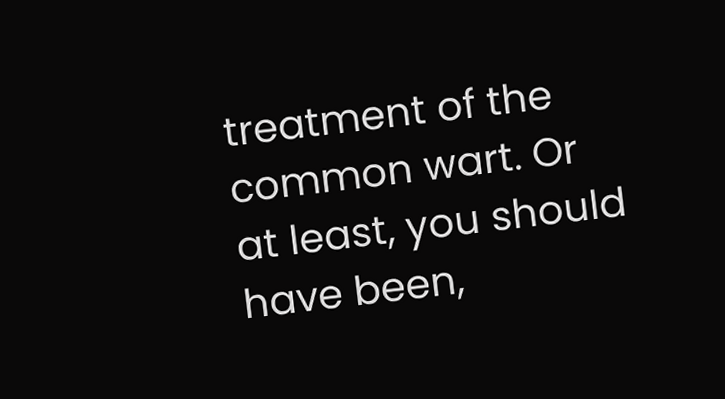treatment of the common wart. Or at least, you should have been,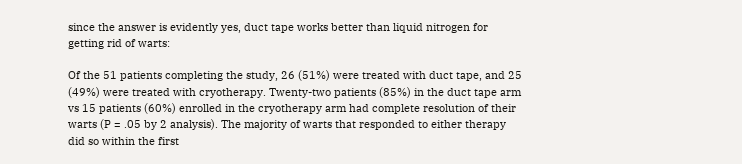since the answer is evidently yes, duct tape works better than liquid nitrogen for getting rid of warts:

Of the 51 patients completing the study, 26 (51%) were treated with duct tape, and 25 (49%) were treated with cryotherapy. Twenty-two patients (85%) in the duct tape arm vs 15 patients (60%) enrolled in the cryotherapy arm had complete resolution of their warts (P = .05 by 2 analysis). The majority of warts that responded to either therapy did so within the first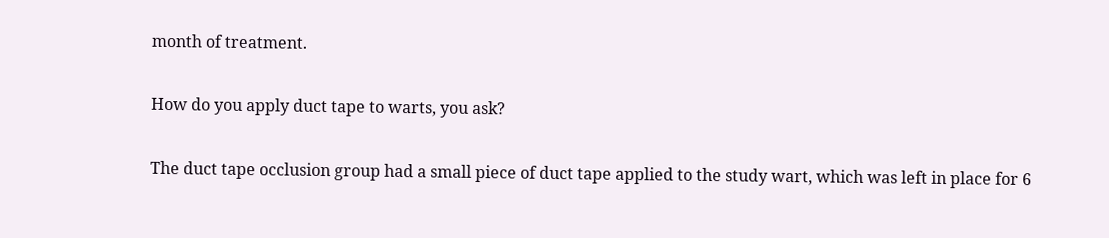month of treatment.

How do you apply duct tape to warts, you ask?

The duct tape occlusion group had a small piece of duct tape applied to the study wart, which was left in place for 6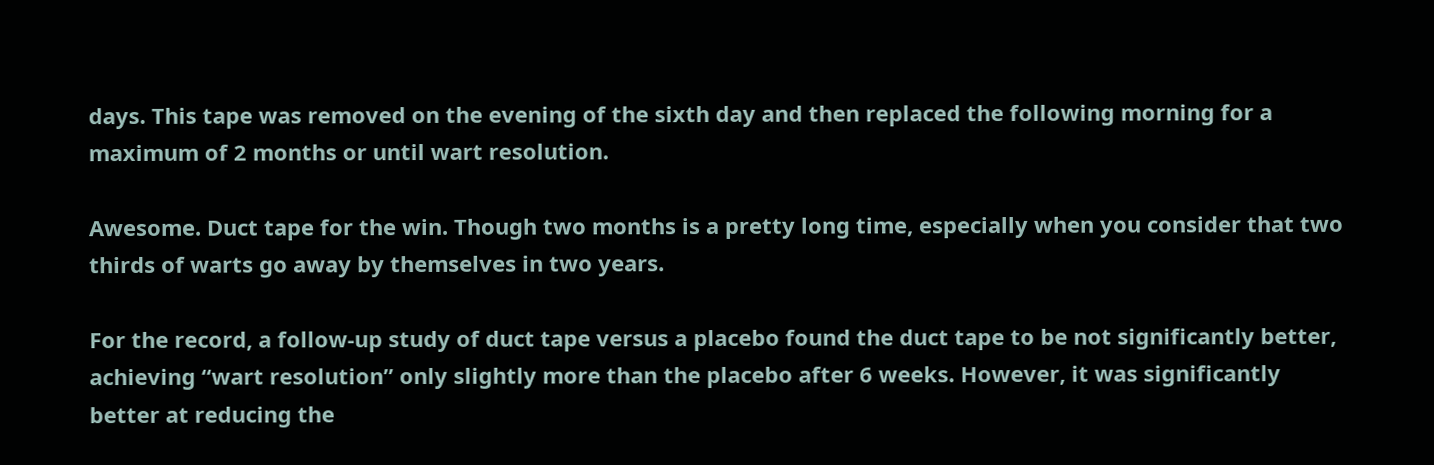days. This tape was removed on the evening of the sixth day and then replaced the following morning for a maximum of 2 months or until wart resolution.

Awesome. Duct tape for the win. Though two months is a pretty long time, especially when you consider that two thirds of warts go away by themselves in two years.

For the record, a follow-up study of duct tape versus a placebo found the duct tape to be not significantly better, achieving “wart resolution” only slightly more than the placebo after 6 weeks. However, it was significantly better at reducing the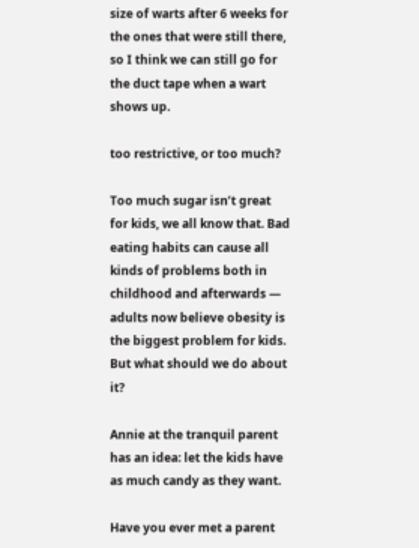size of warts after 6 weeks for the ones that were still there, so I think we can still go for the duct tape when a wart shows up.

too restrictive, or too much?

Too much sugar isn’t great for kids, we all know that. Bad eating habits can cause all kinds of problems both in childhood and afterwards — adults now believe obesity is the biggest problem for kids. But what should we do about it?

Annie at the tranquil parent has an idea: let the kids have as much candy as they want.

Have you ever met a parent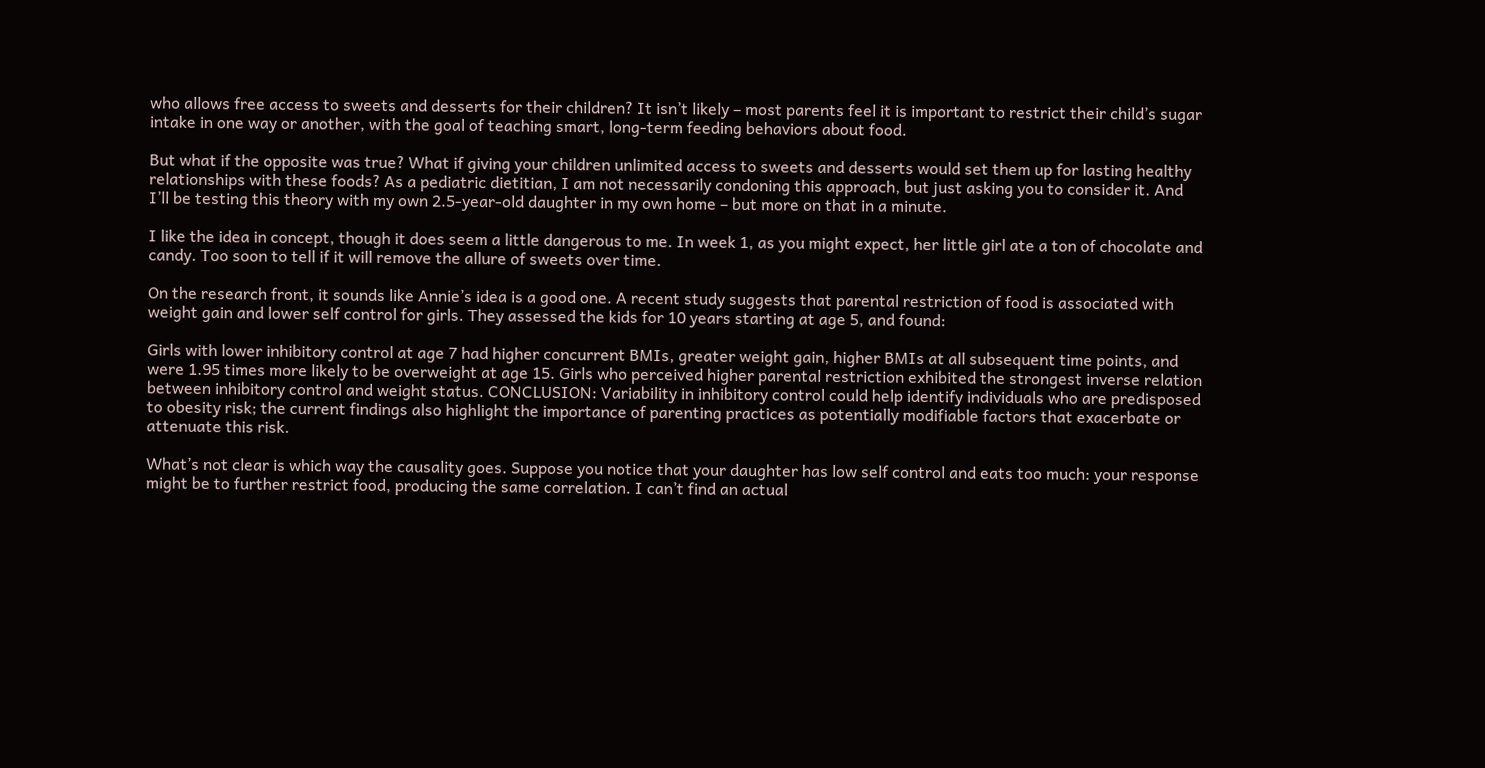who allows free access to sweets and desserts for their children? It isn’t likely – most parents feel it is important to restrict their child’s sugar intake in one way or another, with the goal of teaching smart, long-term feeding behaviors about food.

But what if the opposite was true? What if giving your children unlimited access to sweets and desserts would set them up for lasting healthy relationships with these foods? As a pediatric dietitian, I am not necessarily condoning this approach, but just asking you to consider it. And I’ll be testing this theory with my own 2.5-year-old daughter in my own home – but more on that in a minute.

I like the idea in concept, though it does seem a little dangerous to me. In week 1, as you might expect, her little girl ate a ton of chocolate and candy. Too soon to tell if it will remove the allure of sweets over time.

On the research front, it sounds like Annie’s idea is a good one. A recent study suggests that parental restriction of food is associated with weight gain and lower self control for girls. They assessed the kids for 10 years starting at age 5, and found:

Girls with lower inhibitory control at age 7 had higher concurrent BMIs, greater weight gain, higher BMIs at all subsequent time points, and were 1.95 times more likely to be overweight at age 15. Girls who perceived higher parental restriction exhibited the strongest inverse relation between inhibitory control and weight status. CONCLUSION: Variability in inhibitory control could help identify individuals who are predisposed to obesity risk; the current findings also highlight the importance of parenting practices as potentially modifiable factors that exacerbate or attenuate this risk.

What’s not clear is which way the causality goes. Suppose you notice that your daughter has low self control and eats too much: your response might be to further restrict food, producing the same correlation. I can’t find an actual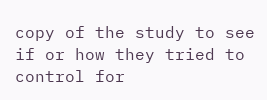copy of the study to see if or how they tried to control for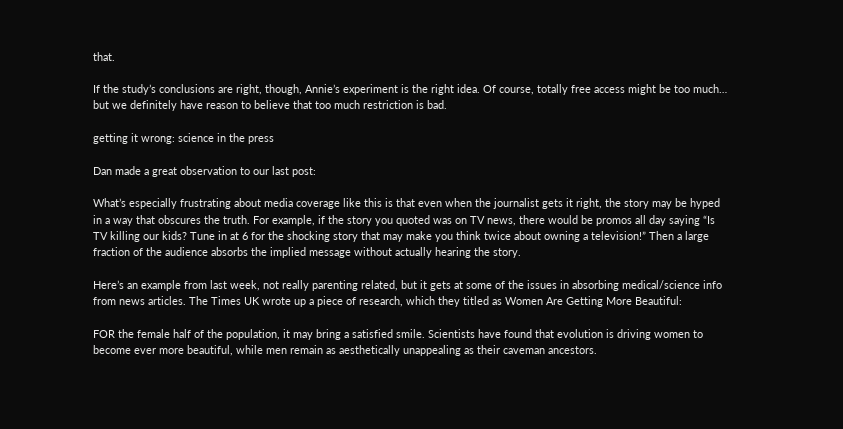that.

If the study’s conclusions are right, though, Annie’s experiment is the right idea. Of course, totally free access might be too much… but we definitely have reason to believe that too much restriction is bad.

getting it wrong: science in the press

Dan made a great observation to our last post:

What’s especially frustrating about media coverage like this is that even when the journalist gets it right, the story may be hyped in a way that obscures the truth. For example, if the story you quoted was on TV news, there would be promos all day saying “Is TV killing our kids? Tune in at 6 for the shocking story that may make you think twice about owning a television!” Then a large fraction of the audience absorbs the implied message without actually hearing the story.

Here’s an example from last week, not really parenting related, but it gets at some of the issues in absorbing medical/science info from news articles. The Times UK wrote up a piece of research, which they titled as Women Are Getting More Beautiful:

FOR the female half of the population, it may bring a satisfied smile. Scientists have found that evolution is driving women to become ever more beautiful, while men remain as aesthetically unappealing as their caveman ancestors.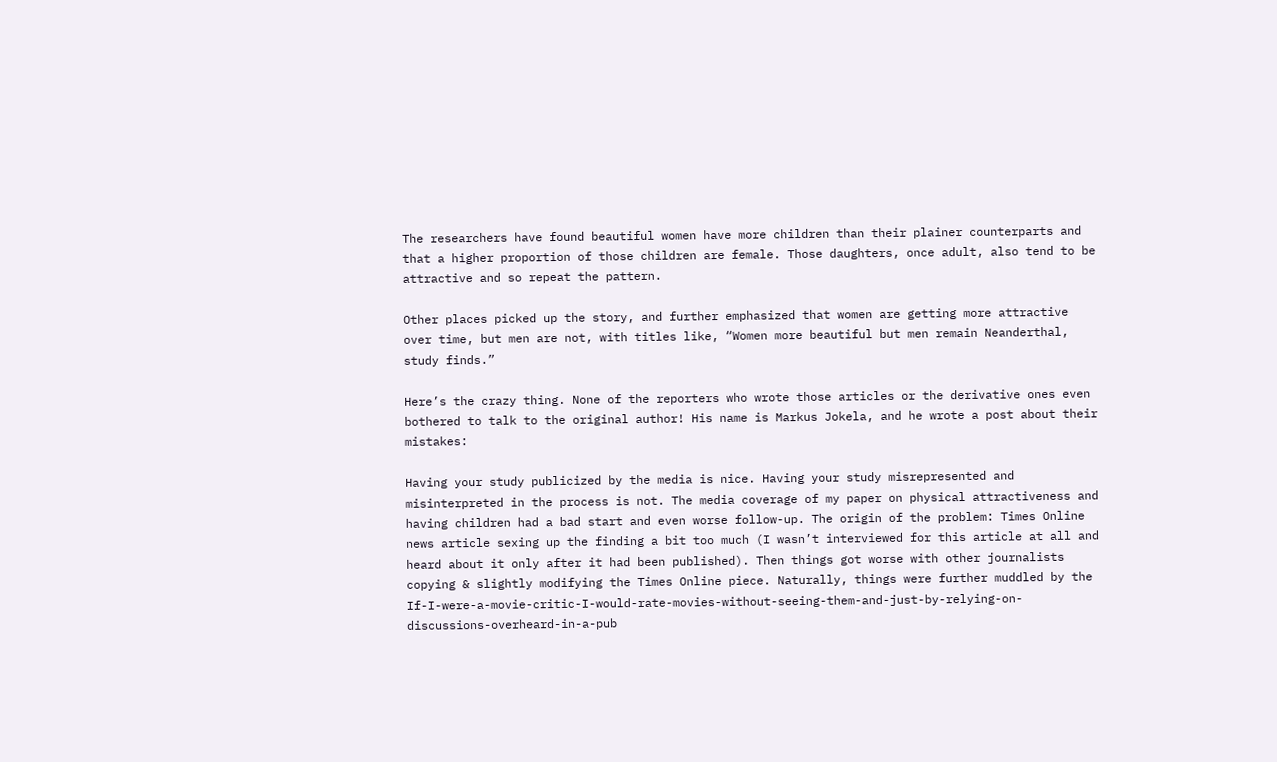The researchers have found beautiful women have more children than their plainer counterparts and that a higher proportion of those children are female. Those daughters, once adult, also tend to be attractive and so repeat the pattern.

Other places picked up the story, and further emphasized that women are getting more attractive over time, but men are not, with titles like, “Women more beautiful but men remain Neanderthal, study finds.”

Here’s the crazy thing. None of the reporters who wrote those articles or the derivative ones even bothered to talk to the original author! His name is Markus Jokela, and he wrote a post about their mistakes:

Having your study publicized by the media is nice. Having your study misrepresented and misinterpreted in the process is not. The media coverage of my paper on physical attractiveness and having children had a bad start and even worse follow-up. The origin of the problem: Times Online news article sexing up the finding a bit too much (I wasn’t interviewed for this article at all and heard about it only after it had been published). Then things got worse with other journalists copying & slightly modifying the Times Online piece. Naturally, things were further muddled by the If-I-were-a-movie-critic-I-would-rate-movies-without-seeing-them-and-just-by-relying-on-discussions-overheard-in-a-pub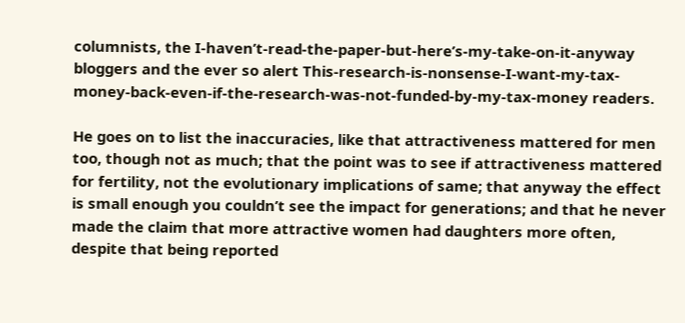columnists, the I-haven’t-read-the-paper-but-here’s-my-take-on-it-anyway bloggers and the ever so alert This-research-is-nonsense-I-want-my-tax-money-back-even-if-the-research-was-not-funded-by-my-tax-money readers.

He goes on to list the inaccuracies, like that attractiveness mattered for men too, though not as much; that the point was to see if attractiveness mattered for fertility, not the evolutionary implications of same; that anyway the effect is small enough you couldn’t see the impact for generations; and that he never made the claim that more attractive women had daughters more often, despite that being reported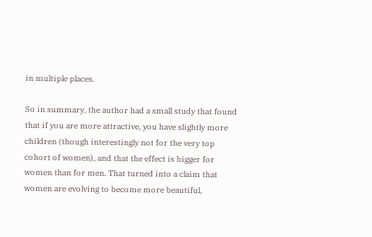in multiple places.

So in summary, the author had a small study that found that if you are more attractive, you have slightly more children (though interestingly not for the very top cohort of women), and that the effect is bigger for women than for men. That turned into a claim that women are evolving to become more beautiful,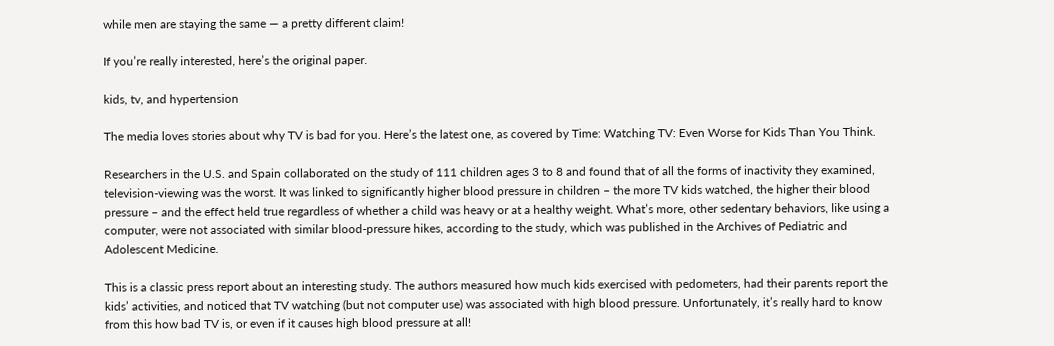while men are staying the same — a pretty different claim!

If you’re really interested, here’s the original paper.

kids, tv, and hypertension

The media loves stories about why TV is bad for you. Here’s the latest one, as covered by Time: Watching TV: Even Worse for Kids Than You Think.

Researchers in the U.S. and Spain collaborated on the study of 111 children ages 3 to 8 and found that of all the forms of inactivity they examined, television-viewing was the worst. It was linked to significantly higher blood pressure in children – the more TV kids watched, the higher their blood pressure – and the effect held true regardless of whether a child was heavy or at a healthy weight. What’s more, other sedentary behaviors, like using a computer, were not associated with similar blood-pressure hikes, according to the study, which was published in the Archives of Pediatric and Adolescent Medicine.

This is a classic press report about an interesting study. The authors measured how much kids exercised with pedometers, had their parents report the kids’ activities, and noticed that TV watching (but not computer use) was associated with high blood pressure. Unfortunately, it’s really hard to know from this how bad TV is, or even if it causes high blood pressure at all!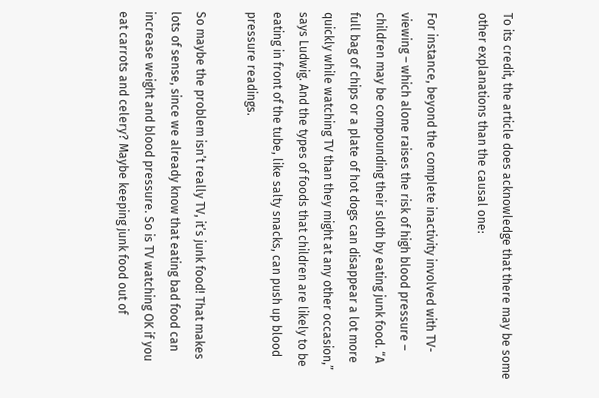To its credit, the article does acknowledge that there may be some other explanations than the causal one:

For instance, beyond the complete inactivity involved with TV-viewing – which alone raises the risk of high blood pressure – children may be compounding their sloth by eating junk food. “A full bag of chips or a plate of hot dogs can disappear a lot more quickly while watching TV than they might at any other occasion,” says Ludwig. And the types of foods that children are likely to be eating in front of the tube, like salty snacks, can push up blood pressure readings.

So maybe the problem isn’t really TV, it’s junk food! That makes lots of sense, since we already know that eating bad food can increase weight and blood pressure. So is TV watching OK if you eat carrots and celery? Maybe keeping junk food out of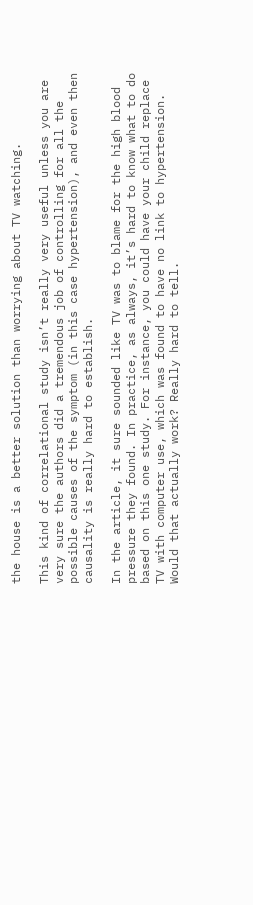the house is a better solution than worrying about TV watching.

This kind of correlational study isn’t really very useful unless you are very sure the authors did a tremendous job of controlling for all the possible causes of the symptom (in this case hypertension), and even then causality is really hard to establish.

In the article, it sure sounded like TV was to blame for the high blood pressure they found. In practice, as always, it’s hard to know what to do based on this one study. For instance, you could have your child replace TV with computer use, which was found to have no link to hypertension. Would that actually work? Really hard to tell.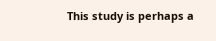This study is perhaps a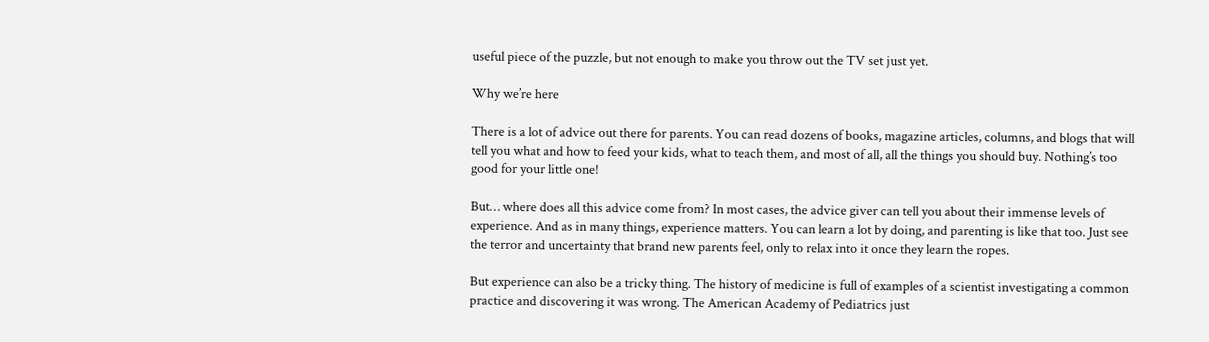useful piece of the puzzle, but not enough to make you throw out the TV set just yet.

Why we’re here

There is a lot of advice out there for parents. You can read dozens of books, magazine articles, columns, and blogs that will tell you what and how to feed your kids, what to teach them, and most of all, all the things you should buy. Nothing’s too good for your little one!

But… where does all this advice come from? In most cases, the advice giver can tell you about their immense levels of experience. And as in many things, experience matters. You can learn a lot by doing, and parenting is like that too. Just see the terror and uncertainty that brand new parents feel, only to relax into it once they learn the ropes.

But experience can also be a tricky thing. The history of medicine is full of examples of a scientist investigating a common practice and discovering it was wrong. The American Academy of Pediatrics just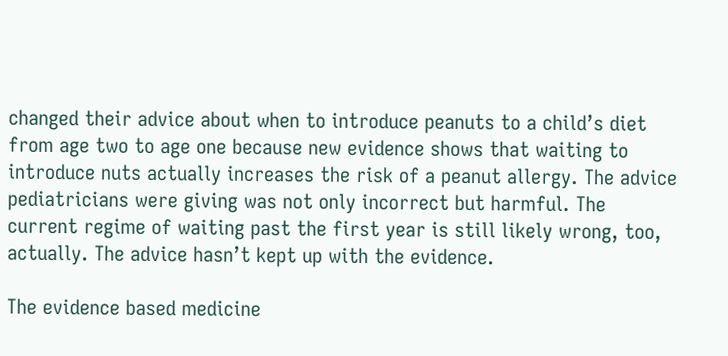changed their advice about when to introduce peanuts to a child’s diet from age two to age one because new evidence shows that waiting to introduce nuts actually increases the risk of a peanut allergy. The advice pediatricians were giving was not only incorrect but harmful. The current regime of waiting past the first year is still likely wrong, too, actually. The advice hasn’t kept up with the evidence.

The evidence based medicine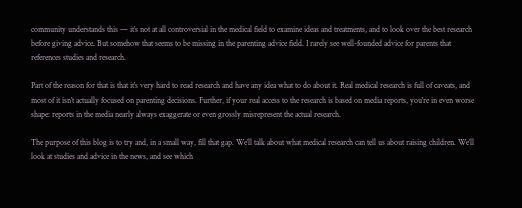community understands this — it’s not at all controversial in the medical field to examine ideas and treatments, and to look over the best research before giving advice. But somehow that seems to be missing in the parenting advice field. I rarely see well-founded advice for parents that references studies and research.

Part of the reason for that is that it’s very hard to read research and have any idea what to do about it. Real medical research is full of caveats, and most of it isn’t actually focused on parenting decisions. Further, if your real access to the research is based on media reports, you’re in even worse shape: reports in the media nearly always exaggerate or even grossly misrepresent the actual research.

The purpose of this blog is to try and, in a small way, fill that gap. We’ll talk about what medical research can tell us about raising children. We’ll look at studies and advice in the news, and see which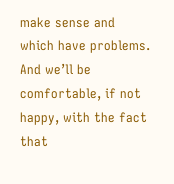make sense and which have problems. And we’ll be comfortable, if not happy, with the fact that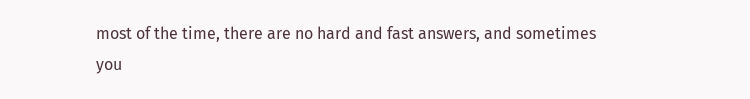most of the time, there are no hard and fast answers, and sometimes you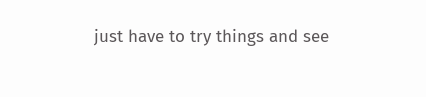just have to try things and see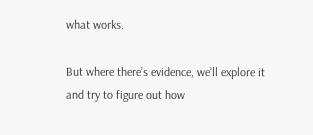what works.

But where there’s evidence, we’ll explore it and try to figure out how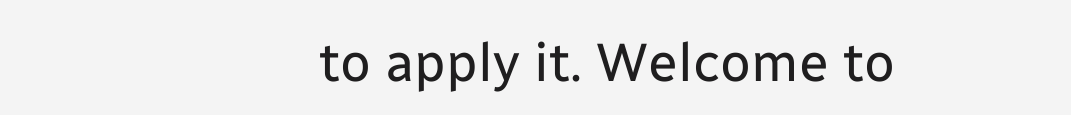to apply it. Welcome to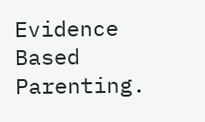Evidence Based Parenting.